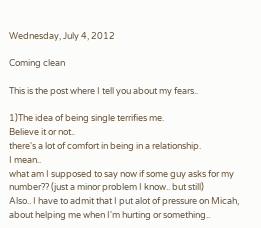Wednesday, July 4, 2012

Coming clean

This is the post where I tell you about my fears..

1)The idea of being single terrifies me.
Believe it or not..
there's a lot of comfort in being in a relationship.
I mean..
what am I supposed to say now if some guy asks for my number?? (just a minor problem I know.. but still)
Also.. I have to admit that I put alot of pressure on Micah,
about helping me when I'm hurting or something..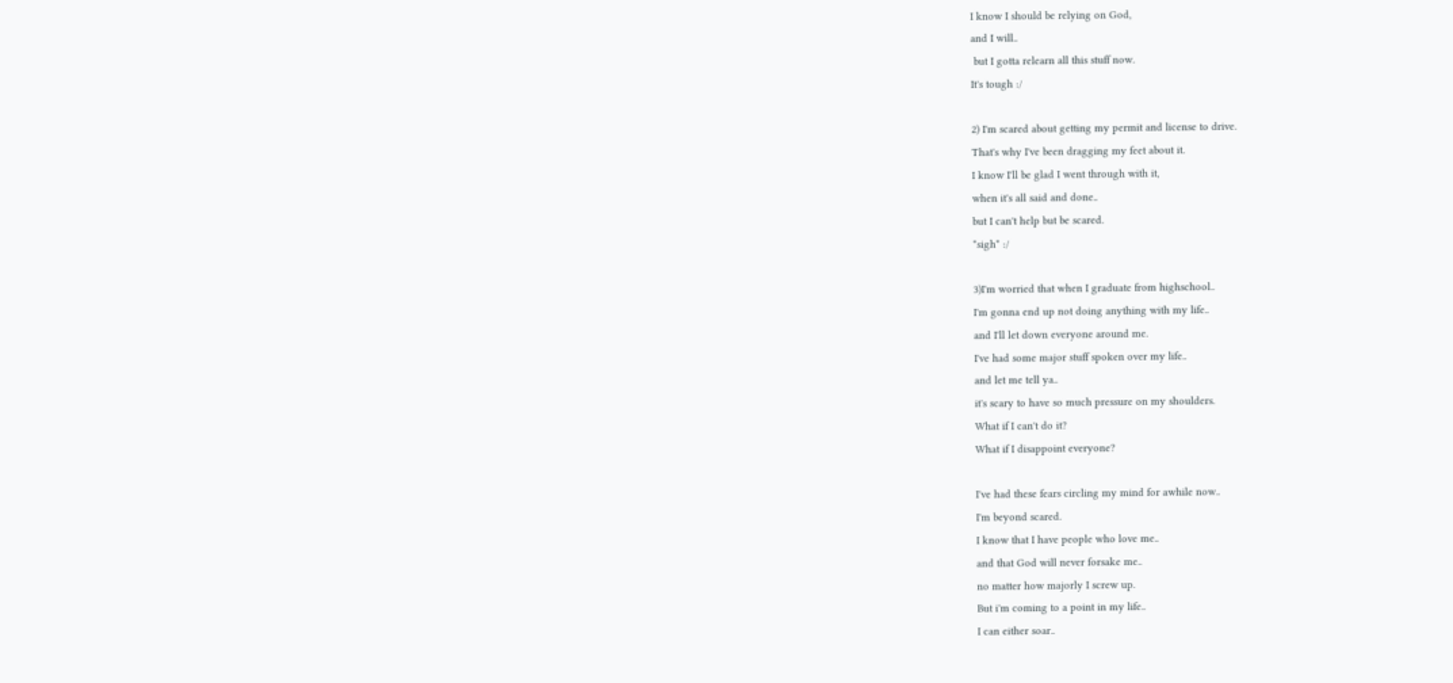I know I should be relying on God,
and I will..
 but I gotta relearn all this stuff now.
It's tough :/

2) I'm scared about getting my permit and license to drive.
That's why I've been dragging my feet about it.
I know I'll be glad I went through with it,
when it's all said and done..
but I can't help but be scared.
*sigh* :/

3)I'm worried that when I graduate from highschool..
I'm gonna end up not doing anything with my life..
and I'll let down everyone around me.
I've had some major stuff spoken over my life..
and let me tell ya..
it's scary to have so much pressure on my shoulders.
What if I can't do it?
What if I disappoint everyone?

I've had these fears circling my mind for awhile now..
I'm beyond scared.
I know that I have people who love me..
and that God will never forsake me..
no matter how majorly I screw up.
But i'm coming to a point in my life..
I can either soar..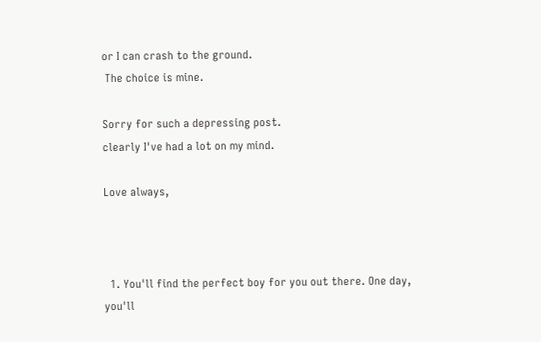or I can crash to the ground.
 The choice is mine.

Sorry for such a depressing post.
clearly I've had a lot on my mind.

Love always,



  1. You'll find the perfect boy for you out there. One day, you'll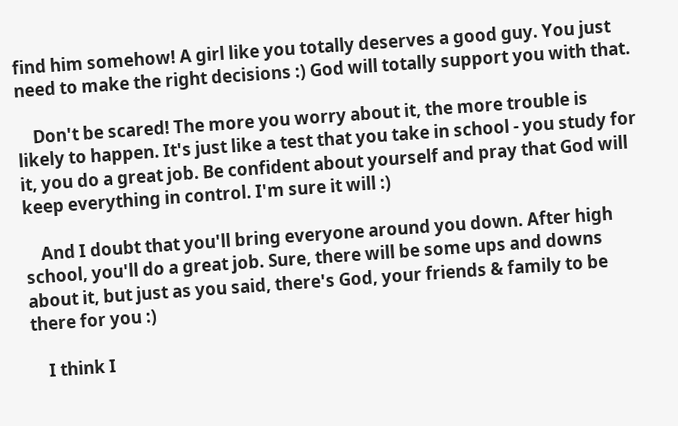find him somehow! A girl like you totally deserves a good guy. You just need to make the right decisions :) God will totally support you with that.

    Don't be scared! The more you worry about it, the more trouble is likely to happen. It's just like a test that you take in school - you study for it, you do a great job. Be confident about yourself and pray that God will keep everything in control. I'm sure it will :)

    And I doubt that you'll bring everyone around you down. After high school, you'll do a great job. Sure, there will be some ups and downs about it, but just as you said, there's God, your friends & family to be there for you :)

    I think I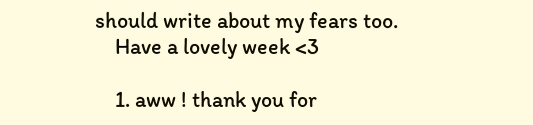should write about my fears too.
    Have a lovely week <3

    1. aww ! thank you for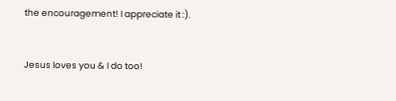the encouragement! I appreciate it :).


Jesus loves you & I do too!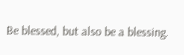Be blessed, but also be a blessing.